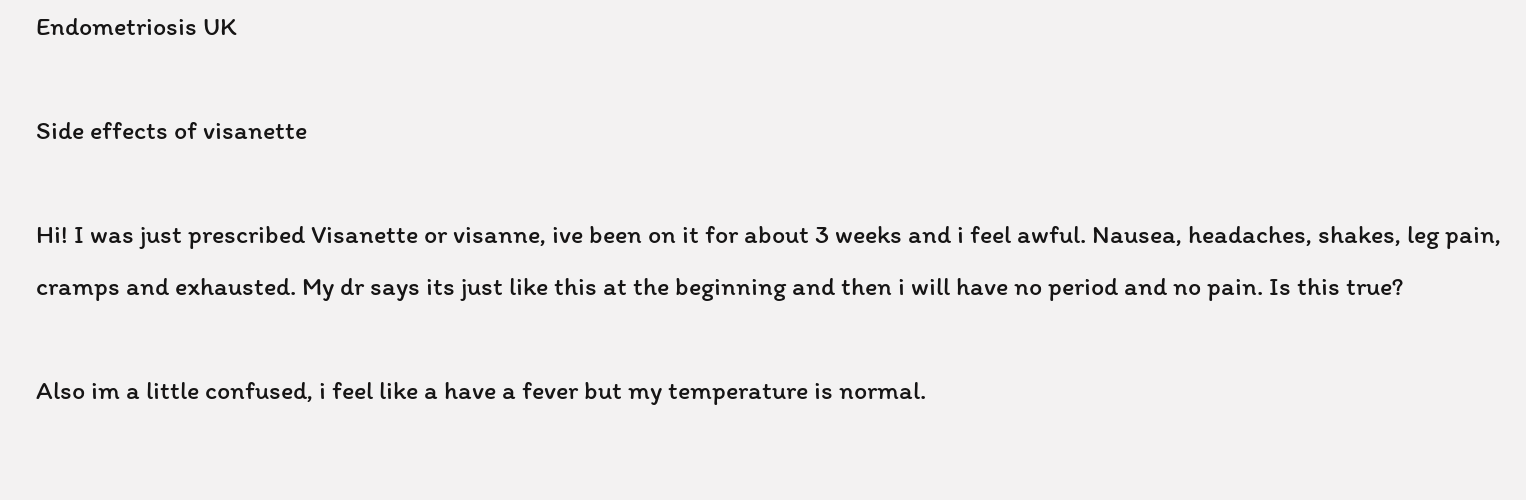Endometriosis UK

Side effects of visanette

Hi! I was just prescribed Visanette or visanne, ive been on it for about 3 weeks and i feel awful. Nausea, headaches, shakes, leg pain, cramps and exhausted. My dr says its just like this at the beginning and then i will have no period and no pain. Is this true?

Also im a little confused, i feel like a have a fever but my temperature is normal.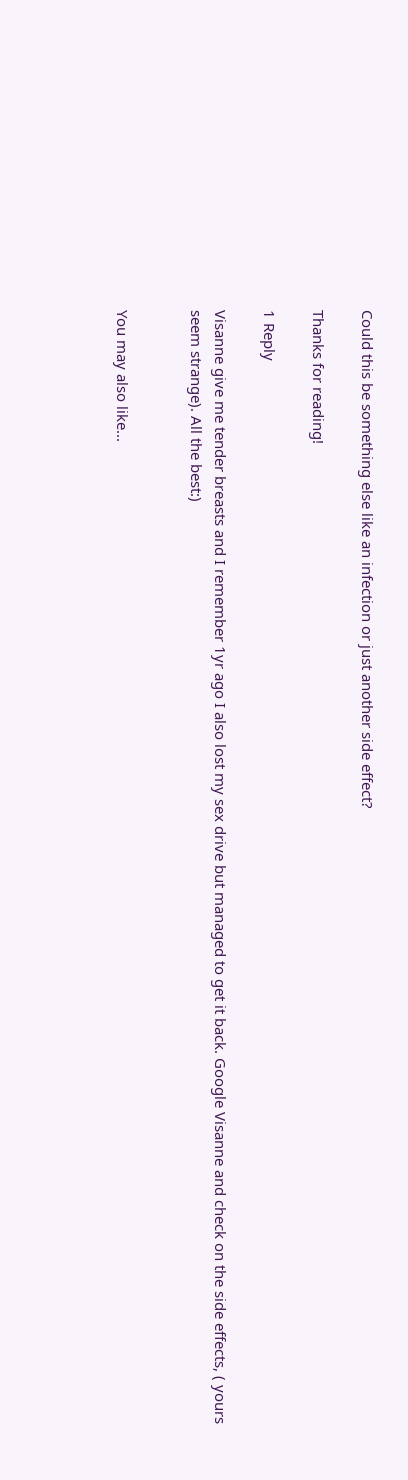Could this be something else like an infection or just another side effect?

Thanks for reading!

1 Reply

Visanne give me tender breasts and I remember 1yr ago I also lost my sex drive but managed to get it back. Google Visanne and check on the side effects, ( yours seem strange). All the best:)


You may also like...